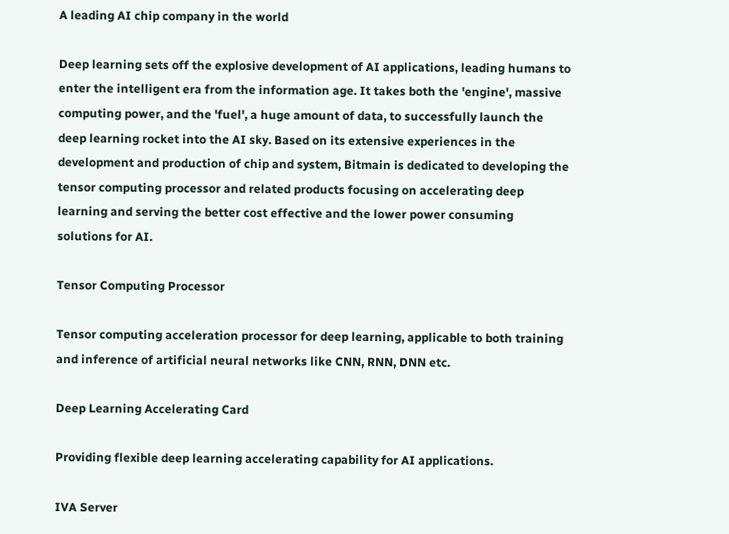A leading AI chip company in the world

Deep learning sets off the explosive development of AI applications, leading humans to enter the intelligent era from the information age. It takes both the 'engine', massive computing power, and the 'fuel', a huge amount of data, to successfully launch the deep learning rocket into the AI sky. Based on its extensive experiences in the development and production of chip and system, Bitmain is dedicated to developing the tensor computing processor and related products focusing on accelerating deep learning and serving the better cost effective and the lower power consuming solutions for AI.

Tensor Computing Processor

Tensor computing acceleration processor for deep learning, applicable to both training and inference of artificial neural networks like CNN, RNN, DNN etc.

Deep Learning Accelerating Card

Providing flexible deep learning accelerating capability for AI applications.

IVA Server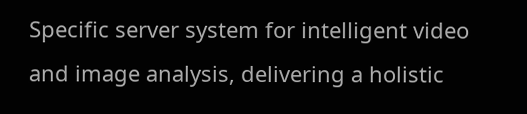Specific server system for intelligent video and image analysis, delivering a holistic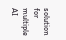solution for multiple AI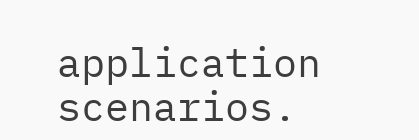application scenarios.